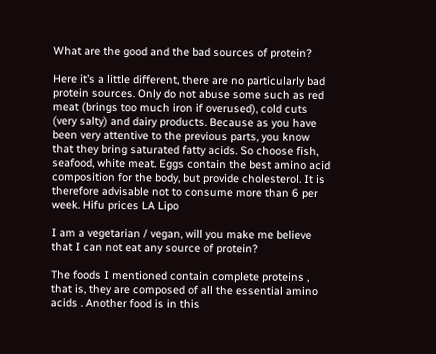What are the good and the bad sources of protein?

Here it’s a little different, there are no particularly bad protein sources. Only do not abuse some such as red meat (brings too much iron if overused), cold cuts (very salty) and dairy products. Because as you have been very attentive to the previous parts, you know that they bring saturated fatty acids. So choose fish, seafood, white meat. Eggs contain the best amino acid composition for the body, but provide cholesterol. It is therefore advisable not to consume more than 6 per week. Hifu prices LA Lipo

I am a vegetarian / vegan, will you make me believe that I can not eat any source of protein?

The foods I mentioned contain complete proteins , that is, they are composed of all the essential amino acids . Another food is in this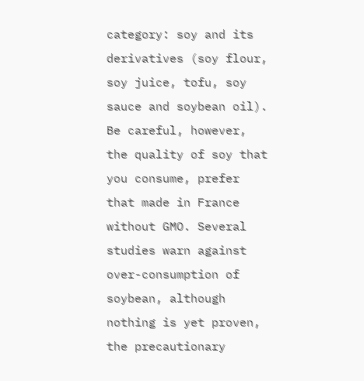category: soy and its derivatives (soy flour, soy juice, tofu, soy sauce and soybean oil). Be careful, however, the quality of soy that you consume, prefer that made in France without GMO. Several studies warn against over-consumption of soybean, although nothing is yet proven, the precautionary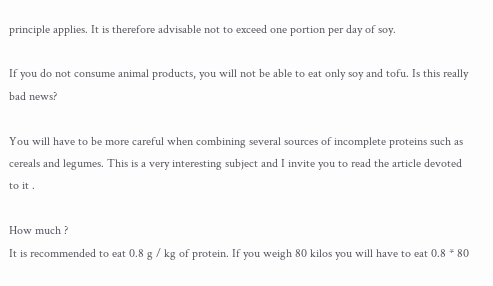principle applies. It is therefore advisable not to exceed one portion per day of soy.

If you do not consume animal products, you will not be able to eat only soy and tofu. Is this really bad news?

You will have to be more careful when combining several sources of incomplete proteins such as cereals and legumes. This is a very interesting subject and I invite you to read the article devoted to it .

How much ?
It is recommended to eat 0.8 g / kg of protein. If you weigh 80 kilos you will have to eat 0.8 * 80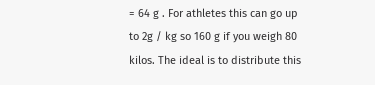= 64 g . For athletes this can go up to 2g / kg so 160 g if you weigh 80 kilos. The ideal is to distribute this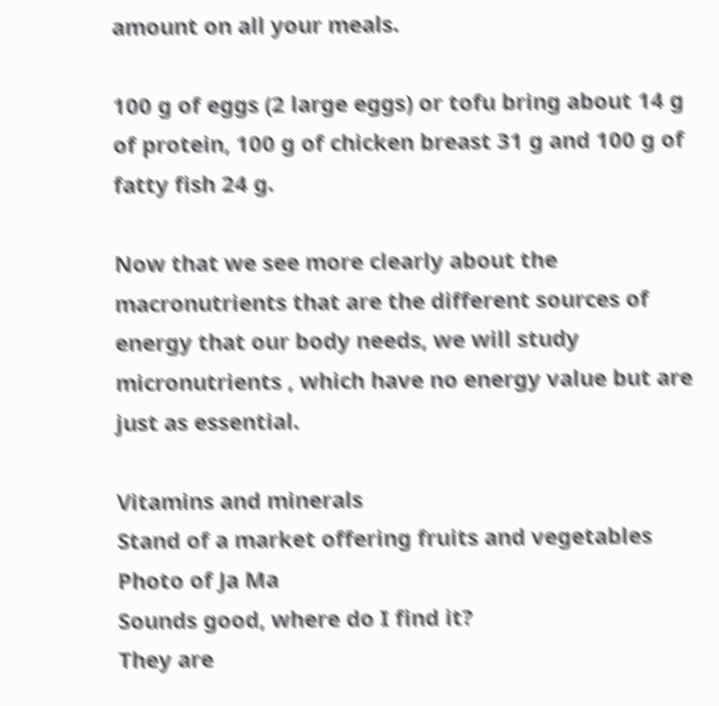amount on all your meals.

100 g of eggs (2 large eggs) or tofu bring about 14 g of protein, 100 g of chicken breast 31 g and 100 g of fatty fish 24 g.

Now that we see more clearly about the macronutrients that are the different sources of energy that our body needs, we will study micronutrients , which have no energy value but are just as essential.

Vitamins and minerals
Stand of a market offering fruits and vegetables
Photo of Ja Ma
Sounds good, where do I find it?
They are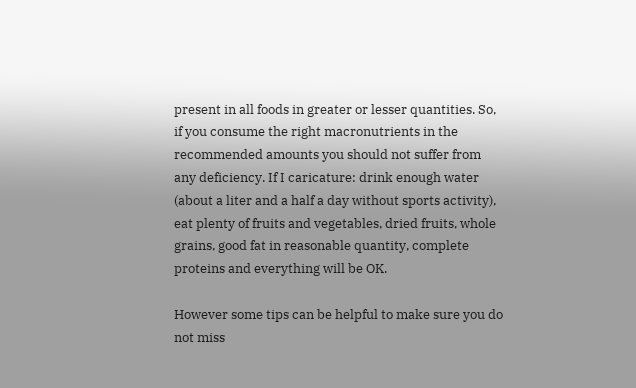present in all foods in greater or lesser quantities. So, if you consume the right macronutrients in the recommended amounts you should not suffer from any deficiency. If I caricature: drink enough water (about a liter and a half a day without sports activity), eat plenty of fruits and vegetables, dried fruits, whole grains, good fat in reasonable quantity, complete proteins and everything will be OK.

However some tips can be helpful to make sure you do not miss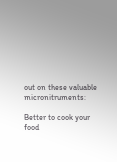out on these valuable micronitruments:

Better to cook your food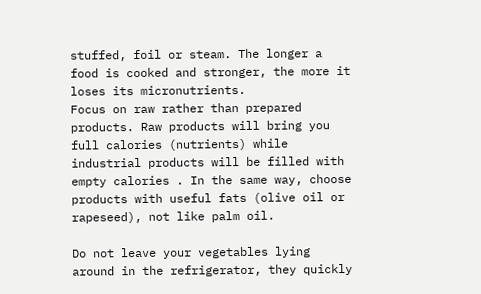stuffed, foil or steam. The longer a food is cooked and stronger, the more it loses its micronutrients.
Focus on raw rather than prepared products. Raw products will bring you full calories (nutrients) while industrial products will be filled with empty calories . In the same way, choose products with useful fats (olive oil or rapeseed), not like palm oil.

Do not leave your vegetables lying around in the refrigerator, they quickly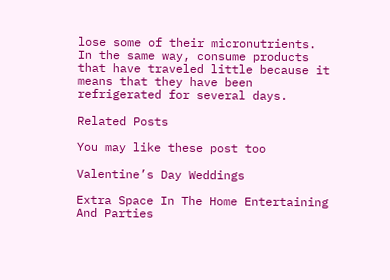lose some of their micronutrients. In the same way, consume products that have traveled little because it means that they have been refrigerated for several days.

Related Posts

You may like these post too

Valentine’s Day Weddings

Extra Space In The Home Entertaining And Parties